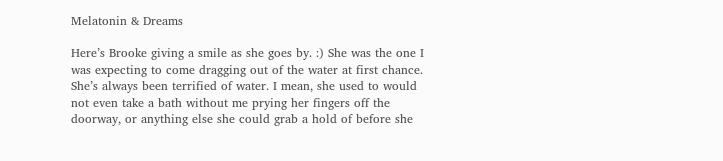Melatonin & Dreams

Here’s Brooke giving a smile as she goes by. :) She was the one I was expecting to come dragging out of the water at first chance. She’s always been terrified of water. I mean, she used to would not even take a bath without me prying her fingers off the doorway, or anything else she could grab a hold of before she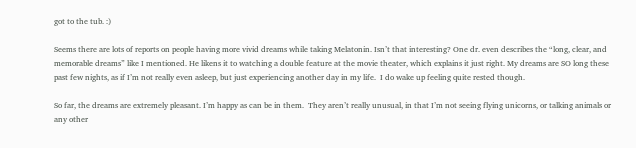got to the tub. :)

Seems there are lots of reports on people having more vivid dreams while taking Melatonin. Isn’t that interesting? One dr. even describes the “long, clear, and memorable dreams” like I mentioned. He likens it to watching a double feature at the movie theater, which explains it just right. My dreams are SO long these past few nights, as if I’m not really even asleep, but just experiencing another day in my life.  I do wake up feeling quite rested though.

So far, the dreams are extremely pleasant. I’m happy as can be in them.  They aren’t really unusual, in that I’m not seeing flying unicorns, or talking animals or any other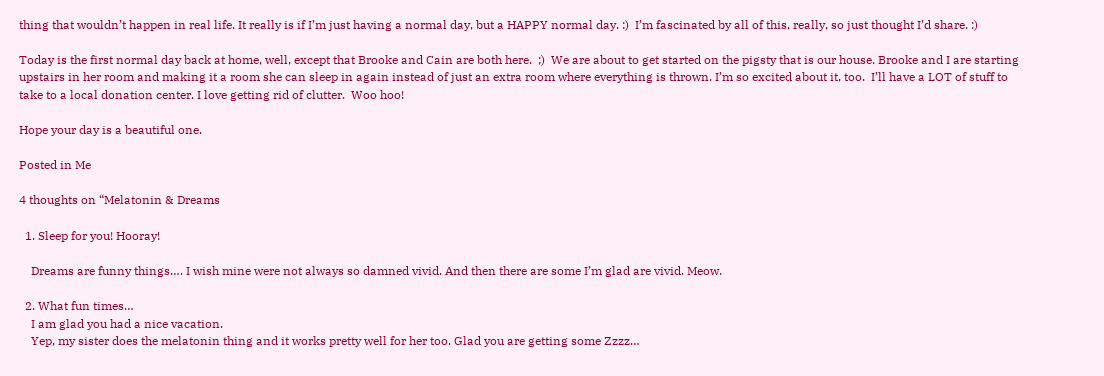thing that wouldn’t happen in real life. It really is if I’m just having a normal day, but a HAPPY normal day. :)  I’m fascinated by all of this, really, so just thought I’d share. :)

Today is the first normal day back at home, well, except that Brooke and Cain are both here.  ;)  We are about to get started on the pigsty that is our house. Brooke and I are starting upstairs in her room and making it a room she can sleep in again instead of just an extra room where everything is thrown. I’m so excited about it, too.  I’ll have a LOT of stuff to take to a local donation center. I love getting rid of clutter.  Woo hoo!

Hope your day is a beautiful one.

Posted in Me

4 thoughts on “Melatonin & Dreams

  1. Sleep for you! Hooray!

    Dreams are funny things…. I wish mine were not always so damned vivid. And then there are some I’m glad are vivid. Meow.

  2. What fun times…
    I am glad you had a nice vacation.
    Yep, my sister does the melatonin thing and it works pretty well for her too. Glad you are getting some Zzzz…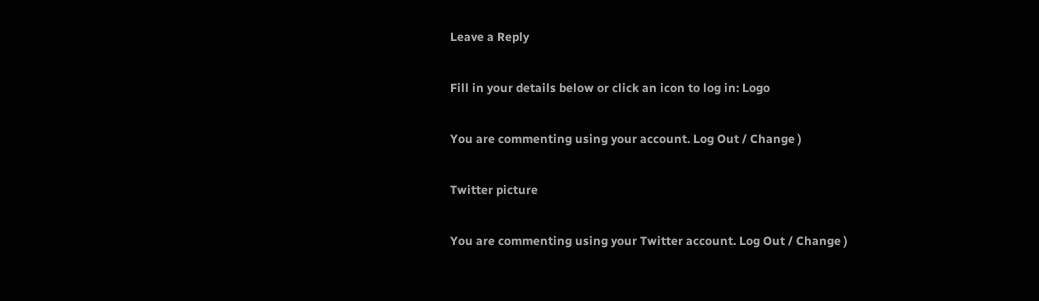Leave a Reply

Fill in your details below or click an icon to log in: Logo

You are commenting using your account. Log Out / Change )

Twitter picture

You are commenting using your Twitter account. Log Out / Change )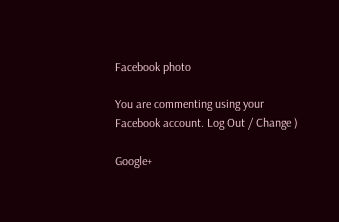Facebook photo

You are commenting using your Facebook account. Log Out / Change )

Google+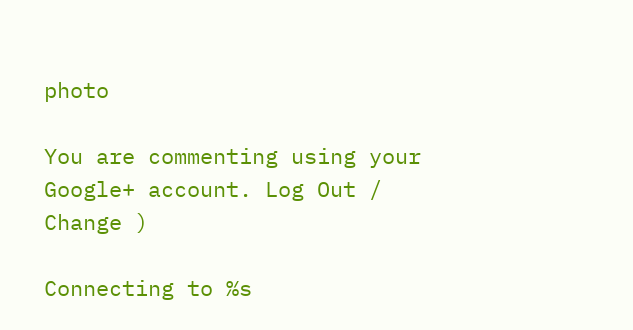photo

You are commenting using your Google+ account. Log Out / Change )

Connecting to %s